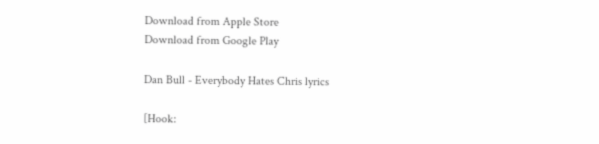Download from Apple Store
Download from Google Play

Dan Bull - Everybody Hates Chris lyrics

[Hook: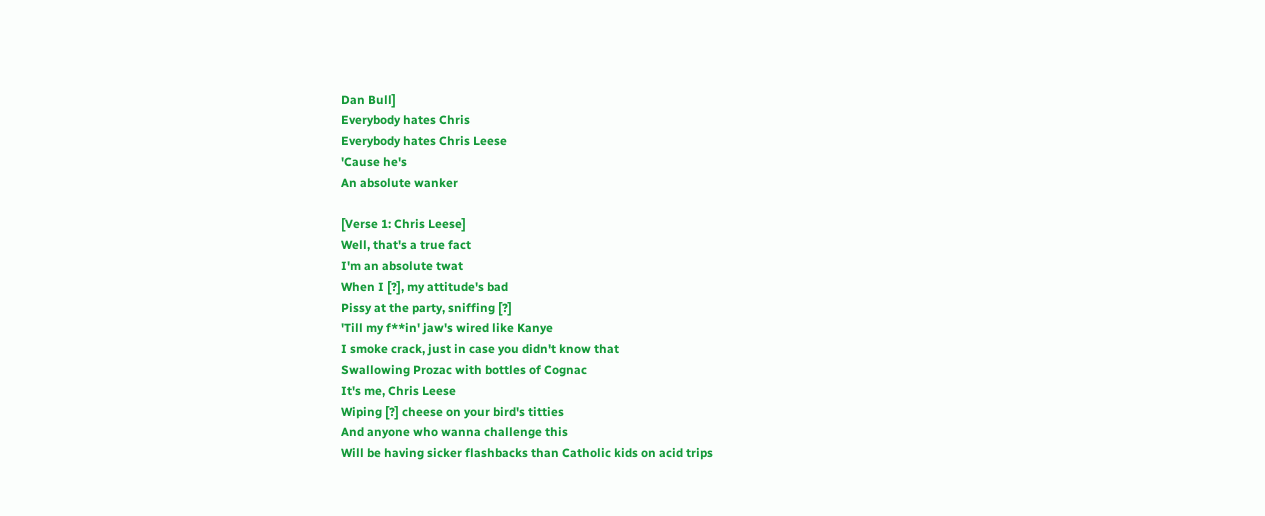Dan Bull]
Everybody hates Chris
Everybody hates Chris Leese
'Cause he's
An absolute wanker

[Verse 1: Chris Leese]
Well, that's a true fact
I'm an absolute twat
When I [?], my attitude's bad
Pissy at the party, sniffing [?]
'Till my f**in' jaw's wired like Kanye
I smoke crack, just in case you didn't know that
Swallowing Prozac with bottles of Cognac
It's me, Chris Leese
Wiping [?] cheese on your bird's titties
And anyone who wanna challenge this
Will be having sicker flashbacks than Catholic kids on acid trips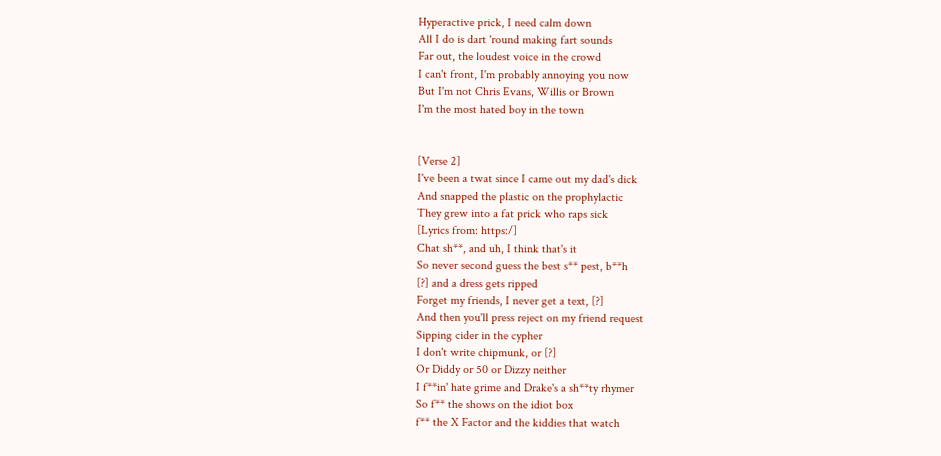Hyperactive prick, I need calm down
All I do is dart 'round making fart sounds
Far out, the loudest voice in the crowd
I can't front, I'm probably annoying you now
But I'm not Chris Evans, Willis or Brown
I'm the most hated boy in the town


[Verse 2]
I've been a twat since I came out my dad's dick
And snapped the plastic on the prophylactic
They grew into a fat prick who raps sick
[Lyrics from: https:/]
Chat sh**, and uh, I think that's it
So never second guess the best s** pest, b**h
[?] and a dress gets ripped
Forget my friends, I never get a text, [?]
And then you'll press reject on my friend request
Sipping cider in the cypher
I don't write chipmunk, or [?]
Or Diddy or 50 or Dizzy neither
I f**in' hate grime and Drake's a sh**ty rhymer
So f** the shows on the idiot box
f** the X Factor and the kiddies that watch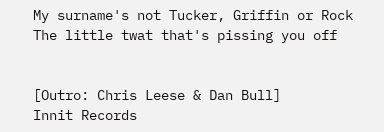My surname's not Tucker, Griffin or Rock
The little twat that's pissing you off


[Outro: Chris Leese & Dan Bull]
Innit Records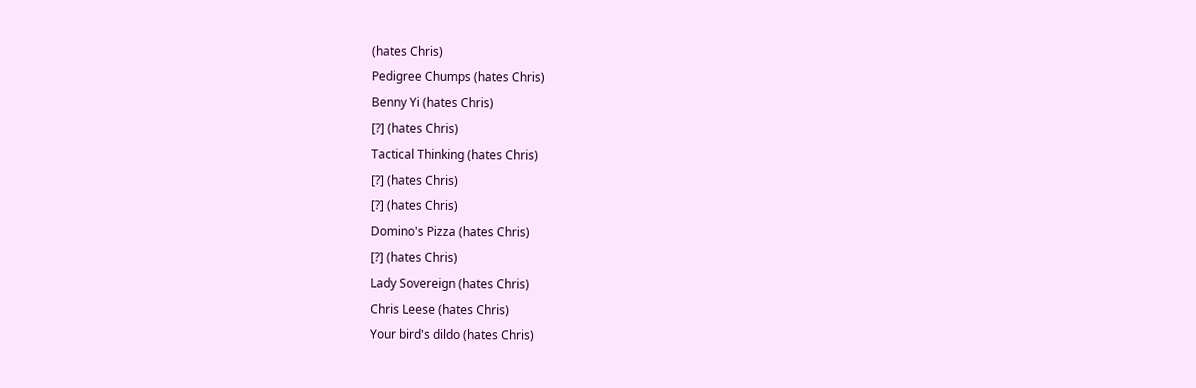(hates Chris)
Pedigree Chumps (hates Chris)
Benny Yi (hates Chris)
[?] (hates Chris)
Tactical Thinking (hates Chris)
[?] (hates Chris)
[?] (hates Chris)
Domino's Pizza (hates Chris)
[?] (hates Chris)
Lady Sovereign (hates Chris)
Chris Leese (hates Chris)
Your bird's dildo (hates Chris)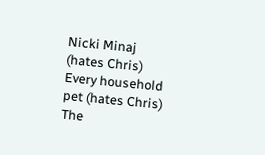Nicki Minaj (hates Chris)
Every household pet (hates Chris)
The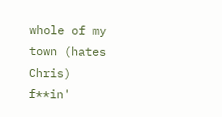whole of my town (hates Chris)
f**in'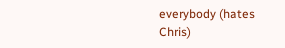everybody (hates Chris)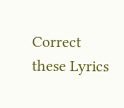Correct these Lyrics